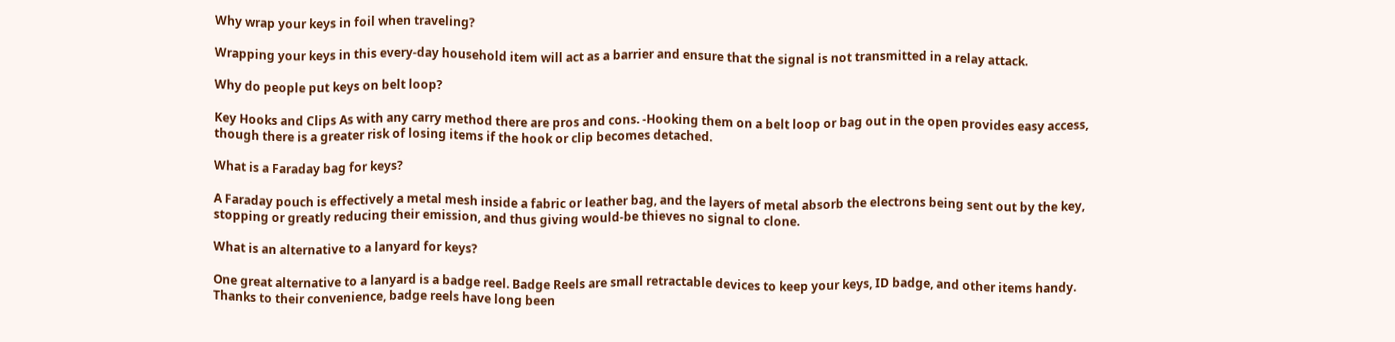Why wrap your keys in foil when traveling?

Wrapping your keys in this every-day household item will act as a barrier and ensure that the signal is not transmitted in a relay attack.

Why do people put keys on belt loop?

Key Hooks and Clips As with any carry method there are pros and cons. -Hooking them on a belt loop or bag out in the open provides easy access, though there is a greater risk of losing items if the hook or clip becomes detached.

What is a Faraday bag for keys?

A Faraday pouch is effectively a metal mesh inside a fabric or leather bag, and the layers of metal absorb the electrons being sent out by the key, stopping or greatly reducing their emission, and thus giving would-be thieves no signal to clone.

What is an alternative to a lanyard for keys?

One great alternative to a lanyard is a badge reel. Badge Reels are small retractable devices to keep your keys, ID badge, and other items handy. Thanks to their convenience, badge reels have long been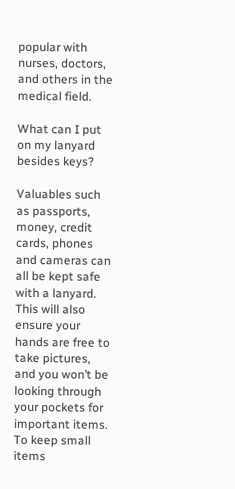popular with nurses, doctors, and others in the medical field.

What can I put on my lanyard besides keys?

Valuables such as passports, money, credit cards, phones and cameras can all be kept safe with a lanyard. This will also ensure your hands are free to take pictures, and you won’t be looking through your pockets for important items. To keep small items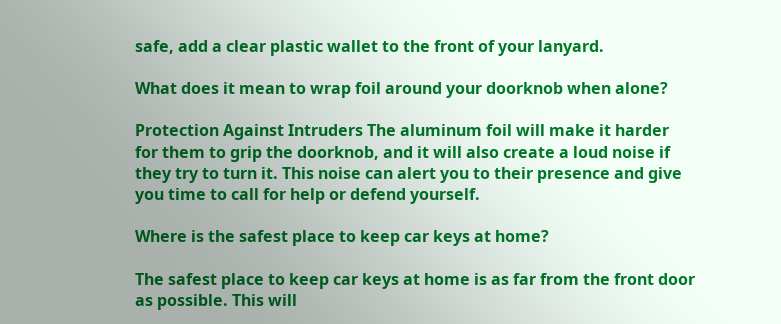safe, add a clear plastic wallet to the front of your lanyard.

What does it mean to wrap foil around your doorknob when alone?

Protection Against Intruders The aluminum foil will make it harder for them to grip the doorknob, and it will also create a loud noise if they try to turn it. This noise can alert you to their presence and give you time to call for help or defend yourself.

Where is the safest place to keep car keys at home?

The safest place to keep car keys at home is as far from the front door as possible. This will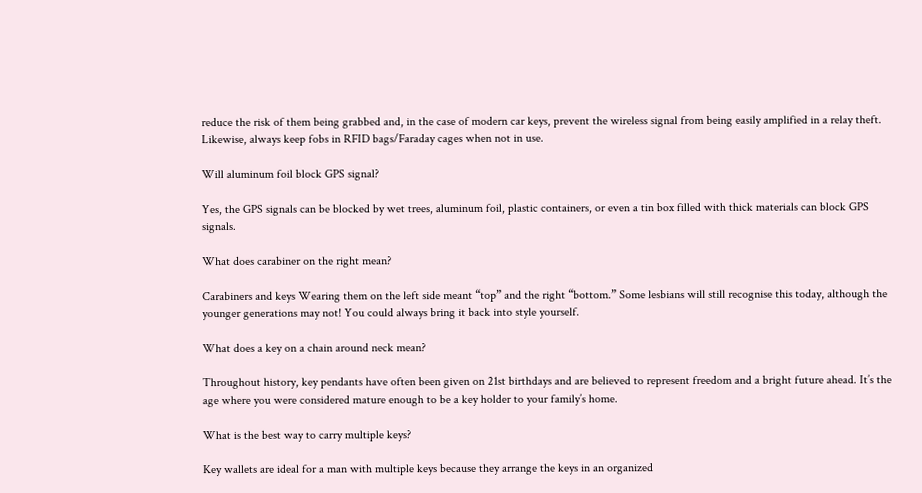reduce the risk of them being grabbed and, in the case of modern car keys, prevent the wireless signal from being easily amplified in a relay theft. Likewise, always keep fobs in RFID bags/Faraday cages when not in use.

Will aluminum foil block GPS signal?

Yes, the GPS signals can be blocked by wet trees, aluminum foil, plastic containers, or even a tin box filled with thick materials can block GPS signals.

What does carabiner on the right mean?

Carabiners and keys Wearing them on the left side meant “top” and the right “bottom.” Some lesbians will still recognise this today, although the younger generations may not! You could always bring it back into style yourself.

What does a key on a chain around neck mean?

Throughout history, key pendants have often been given on 21st birthdays and are believed to represent freedom and a bright future ahead. It’s the age where you were considered mature enough to be a key holder to your family’s home.

What is the best way to carry multiple keys?

Key wallets are ideal for a man with multiple keys because they arrange the keys in an organized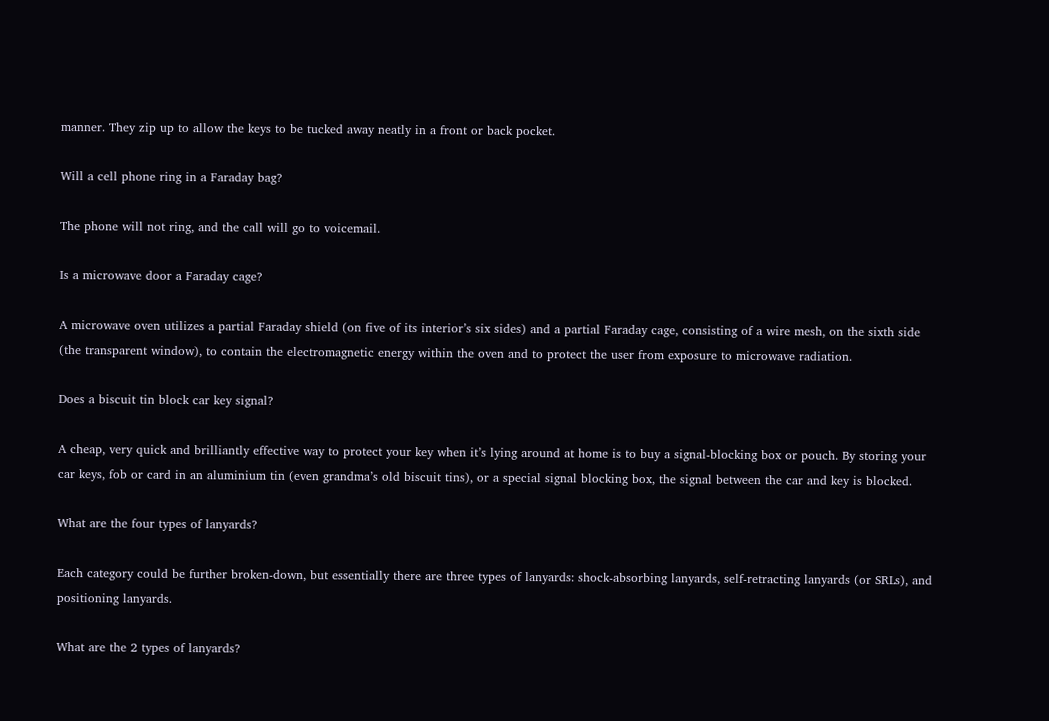manner. They zip up to allow the keys to be tucked away neatly in a front or back pocket.

Will a cell phone ring in a Faraday bag?

The phone will not ring, and the call will go to voicemail.

Is a microwave door a Faraday cage?

A microwave oven utilizes a partial Faraday shield (on five of its interior’s six sides) and a partial Faraday cage, consisting of a wire mesh, on the sixth side (the transparent window), to contain the electromagnetic energy within the oven and to protect the user from exposure to microwave radiation.

Does a biscuit tin block car key signal?

A cheap, very quick and brilliantly effective way to protect your key when it’s lying around at home is to buy a signal-blocking box or pouch. By storing your car keys, fob or card in an aluminium tin (even grandma’s old biscuit tins), or a special signal blocking box, the signal between the car and key is blocked.

What are the four types of lanyards?

Each category could be further broken-down, but essentially there are three types of lanyards: shock-absorbing lanyards, self-retracting lanyards (or SRLs), and positioning lanyards.

What are the 2 types of lanyards?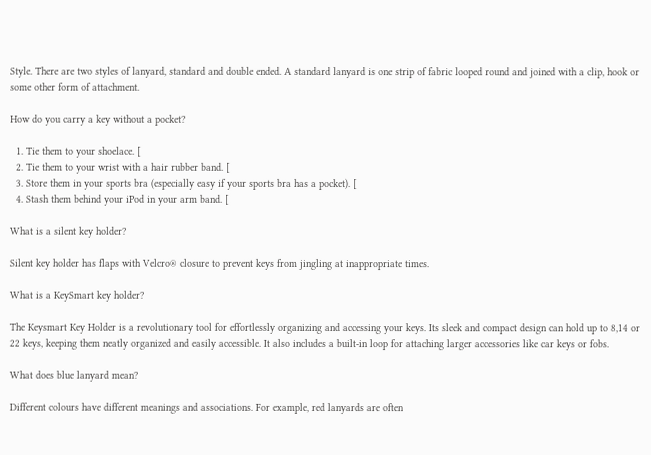Style. There are two styles of lanyard, standard and double ended. A standard lanyard is one strip of fabric looped round and joined with a clip, hook or some other form of attachment.

How do you carry a key without a pocket?

  1. Tie them to your shoelace. [
  2. Tie them to your wrist with a hair rubber band. [
  3. Store them in your sports bra (especially easy if your sports bra has a pocket). [
  4. Stash them behind your iPod in your arm band. [

What is a silent key holder?

Silent key holder has flaps with Velcro® closure to prevent keys from jingling at inappropriate times.

What is a KeySmart key holder?

The Keysmart Key Holder is a revolutionary tool for effortlessly organizing and accessing your keys. Its sleek and compact design can hold up to 8,14 or 22 keys, keeping them neatly organized and easily accessible. It also includes a built-in loop for attaching larger accessories like car keys or fobs.

What does blue lanyard mean?

Different colours have different meanings and associations. For example, red lanyards are often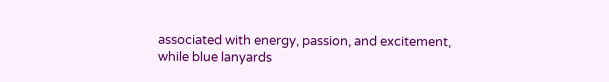associated with energy, passion, and excitement, while blue lanyards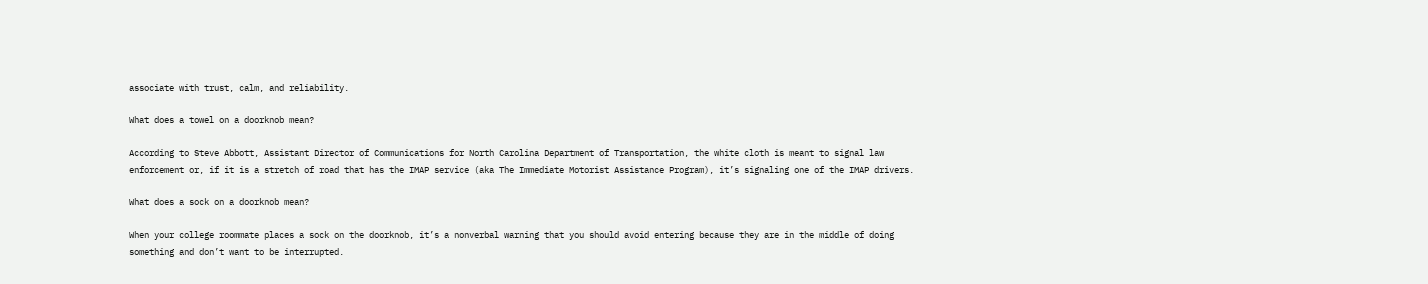associate with trust, calm, and reliability.

What does a towel on a doorknob mean?

According to Steve Abbott, Assistant Director of Communications for North Carolina Department of Transportation, the white cloth is meant to signal law enforcement or, if it is a stretch of road that has the IMAP service (aka The Immediate Motorist Assistance Program), it’s signaling one of the IMAP drivers.

What does a sock on a doorknob mean?

When your college roommate places a sock on the doorknob, it’s a nonverbal warning that you should avoid entering because they are in the middle of doing something and don’t want to be interrupted.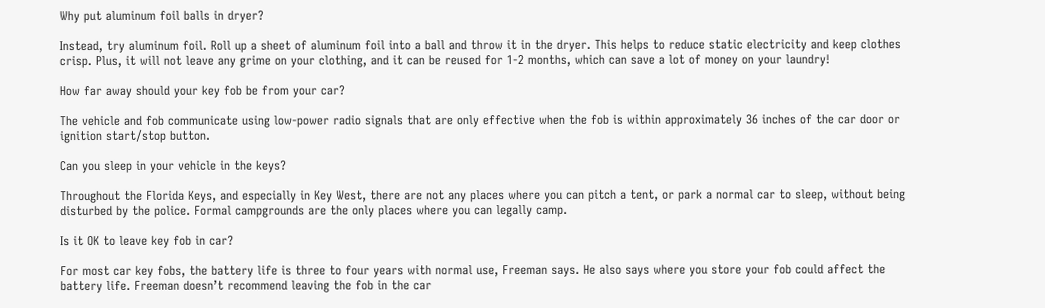Why put aluminum foil balls in dryer?

Instead, try aluminum foil. Roll up a sheet of aluminum foil into a ball and throw it in the dryer. This helps to reduce static electricity and keep clothes crisp. Plus, it will not leave any grime on your clothing, and it can be reused for 1-2 months, which can save a lot of money on your laundry!

How far away should your key fob be from your car?

The vehicle and fob communicate using low-power radio signals that are only effective when the fob is within approximately 36 inches of the car door or ignition start/stop button.

Can you sleep in your vehicle in the keys?

Throughout the Florida Keys, and especially in Key West, there are not any places where you can pitch a tent, or park a normal car to sleep, without being disturbed by the police. Formal campgrounds are the only places where you can legally camp.

Is it OK to leave key fob in car?

For most car key fobs, the battery life is three to four years with normal use, Freeman says. He also says where you store your fob could affect the battery life. Freeman doesn’t recommend leaving the fob in the car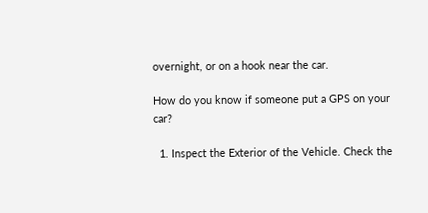overnight, or on a hook near the car.

How do you know if someone put a GPS on your car?

  1. Inspect the Exterior of the Vehicle. Check the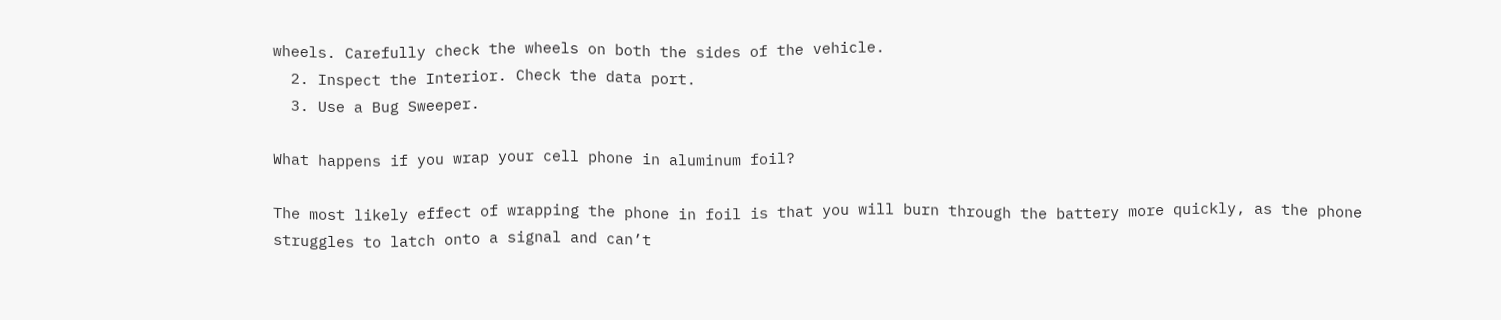wheels. Carefully check the wheels on both the sides of the vehicle.
  2. Inspect the Interior. Check the data port.
  3. Use a Bug Sweeper.

What happens if you wrap your cell phone in aluminum foil?

The most likely effect of wrapping the phone in foil is that you will burn through the battery more quickly, as the phone struggles to latch onto a signal and can’t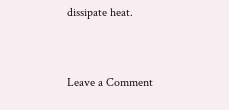dissipate heat.


Leave a Comment